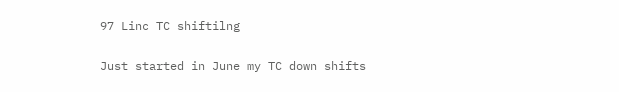97 Linc TC shiftilng

Just started in June my TC down shifts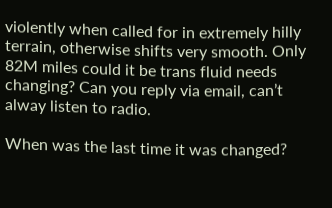violently when called for in extremely hilly terrain, otherwise shifts very smooth. Only 82M miles could it be trans fluid needs changing? Can you reply via email, can’t alway listen to radio.

When was the last time it was changed?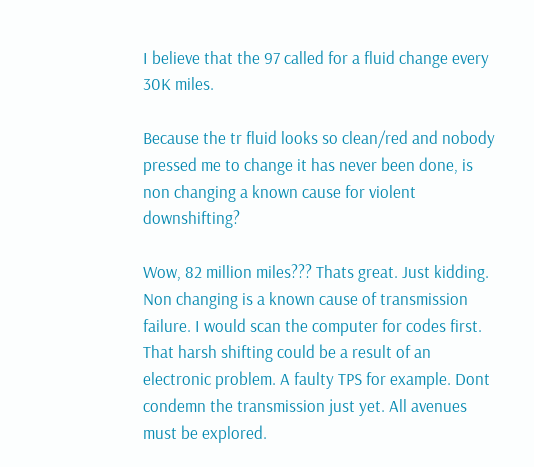I believe that the 97 called for a fluid change every 30K miles.

Because the tr fluid looks so clean/red and nobody pressed me to change it has never been done, is non changing a known cause for violent downshifting?

Wow, 82 million miles??? Thats great. Just kidding. Non changing is a known cause of transmission failure. I would scan the computer for codes first. That harsh shifting could be a result of an electronic problem. A faulty TPS for example. Dont condemn the transmission just yet. All avenues must be explored.